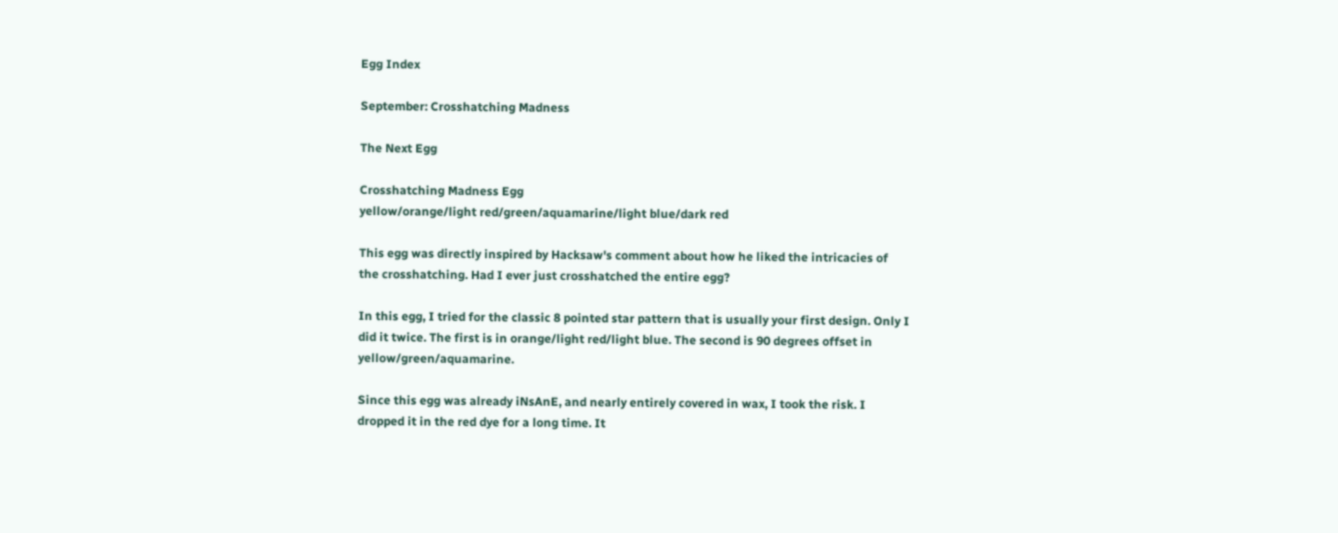Egg Index

September: Crosshatching Madness

The Next Egg

Crosshatching Madness Egg
yellow/orange/light red/green/aquamarine/light blue/dark red

This egg was directly inspired by Hacksaw's comment about how he liked the intricacies of the crosshatching. Had I ever just crosshatched the entire egg?

In this egg, I tried for the classic 8 pointed star pattern that is usually your first design. Only I did it twice. The first is in orange/light red/light blue. The second is 90 degrees offset in yellow/green/aquamarine.

Since this egg was already iNsAnE, and nearly entirely covered in wax, I took the risk. I dropped it in the red dye for a long time. It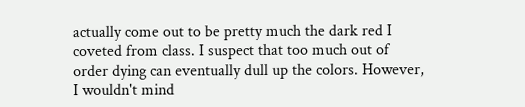actually come out to be pretty much the dark red I coveted from class. I suspect that too much out of order dying can eventually dull up the colors. However, I wouldn't mind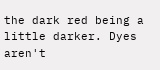the dark red being a little darker. Dyes aren't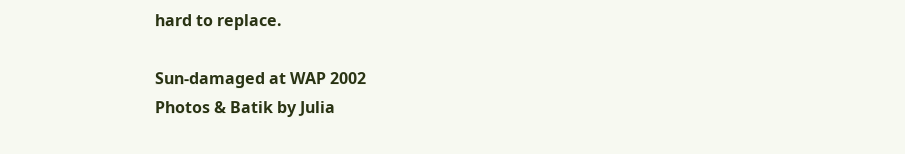hard to replace.

Sun-damaged at WAP 2002
Photos & Batik by Julia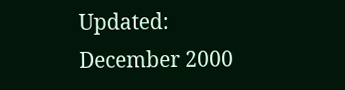Updated: December 2000